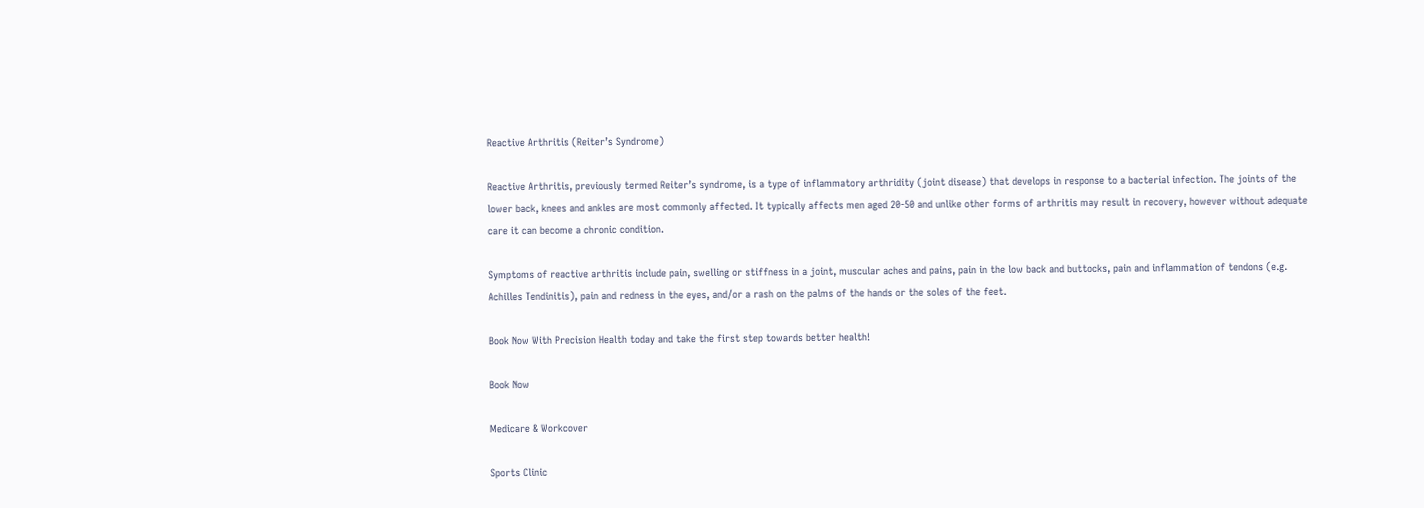Reactive Arthritis (Reiter’s Syndrome)

Reactive Arthritis, previously termed Reiter’s syndrome, is a type of inflammatory arthridity (joint disease) that develops in response to a bacterial infection. The joints of the lower back, knees and ankles are most commonly affected. It typically affects men aged 20-50 and unlike other forms of arthritis may result in recovery, however without adequate care it can become a chronic condition.

Symptoms of reactive arthritis include pain, swelling or stiffness in a joint, muscular aches and pains, pain in the low back and buttocks, pain and inflammation of tendons (e.g. Achilles Tendinitis), pain and redness in the eyes, and/or a rash on the palms of the hands or the soles of the feet.

Book Now With Precision Health today and take the first step towards better health!

Book Now

Medicare & Workcover

Sports Clinic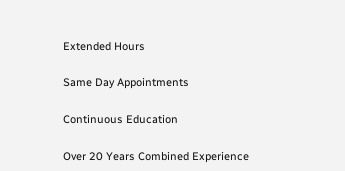Extended Hours

Same Day Appointments

Continuous Education

Over 20 Years Combined Experience